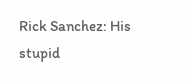Rick Sanchez: His stupid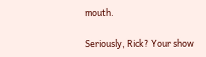mouth.

Seriously, Rick? Your show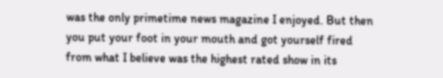was the only primetime news magazine I enjoyed. But then you put your foot in your mouth and got yourself fired from what I believe was the highest rated show in its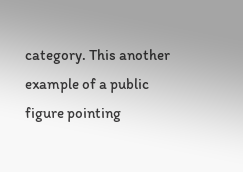category. This another example of a public figure pointing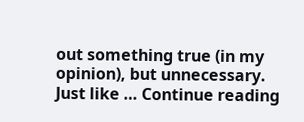out something true (in my opinion), but unnecessary. Just like … Continue reading